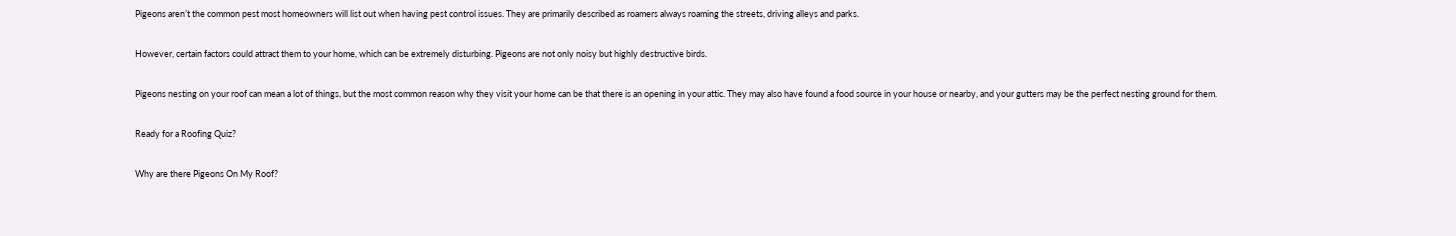Pigeons aren’t the common pest most homeowners will list out when having pest control issues. They are primarily described as roamers always roaming the streets, driving alleys and parks.

However, certain factors could attract them to your home, which can be extremely disturbing. Pigeons are not only noisy but highly destructive birds.

Pigeons nesting on your roof can mean a lot of things, but the most common reason why they visit your home can be that there is an opening in your attic. They may also have found a food source in your house or nearby, and your gutters may be the perfect nesting ground for them.

Ready for a Roofing Quiz?

Why are there Pigeons On My Roof?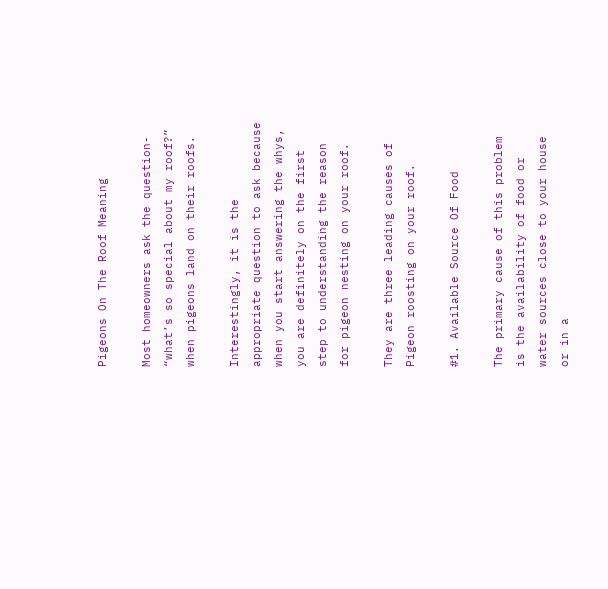Pigeons On The Roof Meaning

Most homeowners ask the question- “what’s so special about my roof?” when pigeons land on their roofs.

Interestingly, it is the appropriate question to ask because when you start answering the whys, you are definitely on the first step to understanding the reason for pigeon nesting on your roof.

They are three leading causes of Pigeon roosting on your roof.

#1. Available Source Of Food

The primary cause of this problem is the availability of food or water sources close to your house or in a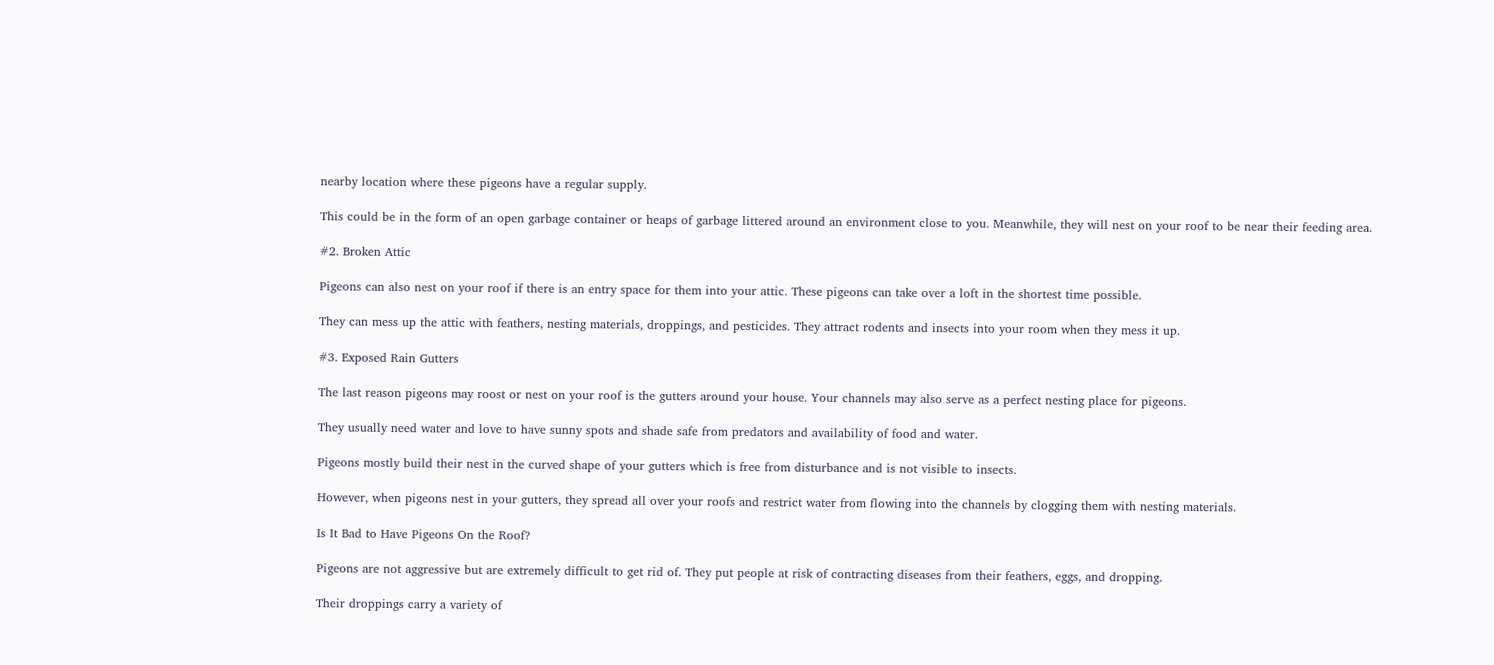nearby location where these pigeons have a regular supply.

This could be in the form of an open garbage container or heaps of garbage littered around an environment close to you. Meanwhile, they will nest on your roof to be near their feeding area.

#2. Broken Attic

Pigeons can also nest on your roof if there is an entry space for them into your attic. These pigeons can take over a loft in the shortest time possible.

They can mess up the attic with feathers, nesting materials, droppings, and pesticides. They attract rodents and insects into your room when they mess it up.

#3. Exposed Rain Gutters

The last reason pigeons may roost or nest on your roof is the gutters around your house. Your channels may also serve as a perfect nesting place for pigeons.

They usually need water and love to have sunny spots and shade safe from predators and availability of food and water.

Pigeons mostly build their nest in the curved shape of your gutters which is free from disturbance and is not visible to insects.

However, when pigeons nest in your gutters, they spread all over your roofs and restrict water from flowing into the channels by clogging them with nesting materials.

Is It Bad to Have Pigeons On the Roof?

Pigeons are not aggressive but are extremely difficult to get rid of. They put people at risk of contracting diseases from their feathers, eggs, and dropping.

Their droppings carry a variety of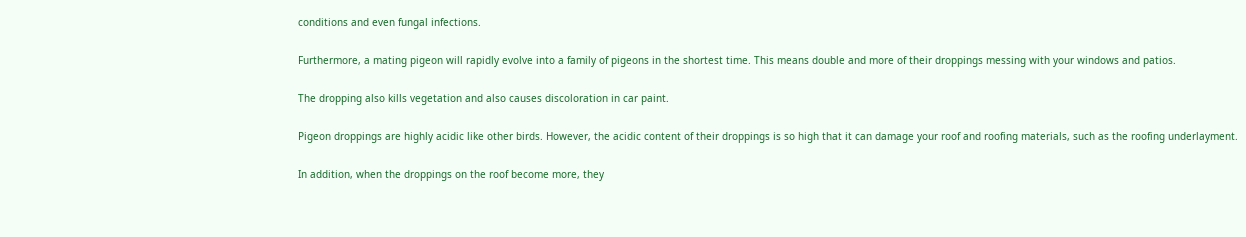conditions and even fungal infections.

Furthermore, a mating pigeon will rapidly evolve into a family of pigeons in the shortest time. This means double and more of their droppings messing with your windows and patios.

The dropping also kills vegetation and also causes discoloration in car paint.

Pigeon droppings are highly acidic like other birds. However, the acidic content of their droppings is so high that it can damage your roof and roofing materials, such as the roofing underlayment.

In addition, when the droppings on the roof become more, they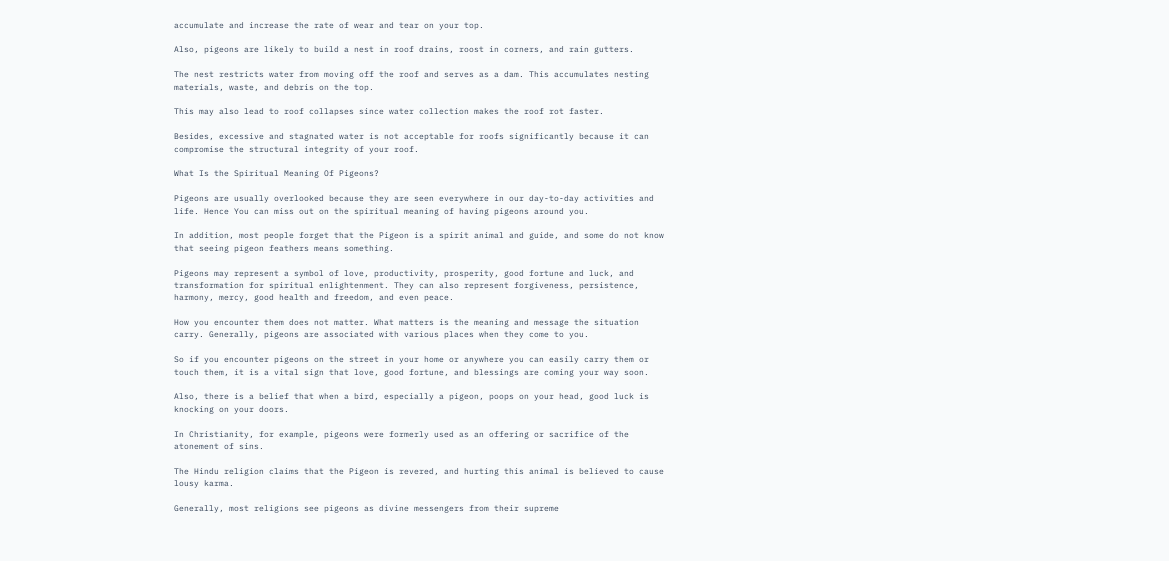accumulate and increase the rate of wear and tear on your top.

Also, pigeons are likely to build a nest in roof drains, roost in corners, and rain gutters.

The nest restricts water from moving off the roof and serves as a dam. This accumulates nesting materials, waste, and debris on the top.

This may also lead to roof collapses since water collection makes the roof rot faster.

Besides, excessive and stagnated water is not acceptable for roofs significantly because it can compromise the structural integrity of your roof.

What Is the Spiritual Meaning Of Pigeons?

Pigeons are usually overlooked because they are seen everywhere in our day-to-day activities and life. Hence You can miss out on the spiritual meaning of having pigeons around you.

In addition, most people forget that the Pigeon is a spirit animal and guide, and some do not know that seeing pigeon feathers means something.

Pigeons may represent a symbol of love, productivity, prosperity, good fortune and luck, and transformation for spiritual enlightenment. They can also represent forgiveness, persistence, harmony, mercy, good health and freedom, and even peace.

How you encounter them does not matter. What matters is the meaning and message the situation carry. Generally, pigeons are associated with various places when they come to you.

So if you encounter pigeons on the street in your home or anywhere you can easily carry them or touch them, it is a vital sign that love, good fortune, and blessings are coming your way soon.

Also, there is a belief that when a bird, especially a pigeon, poops on your head, good luck is knocking on your doors.

In Christianity, for example, pigeons were formerly used as an offering or sacrifice of the atonement of sins.

The Hindu religion claims that the Pigeon is revered, and hurting this animal is believed to cause lousy karma.

Generally, most religions see pigeons as divine messengers from their supreme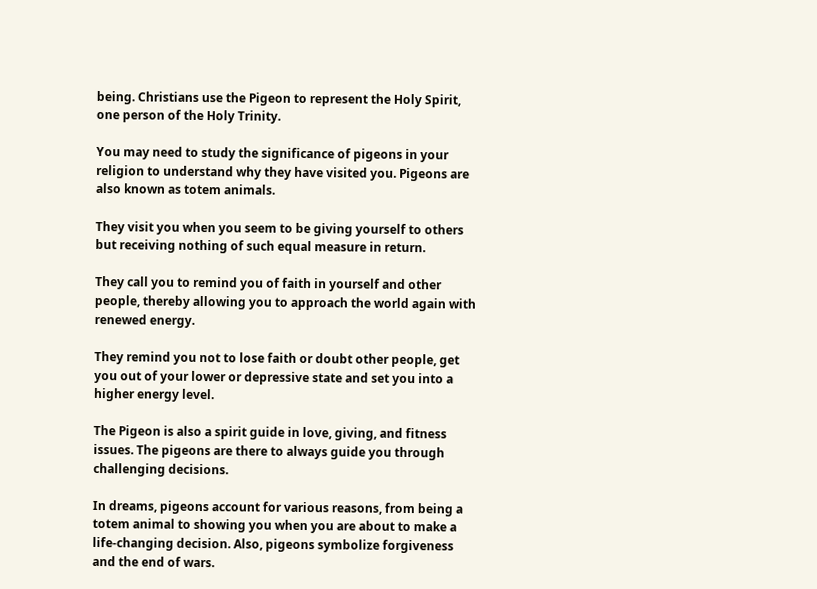being. Christians use the Pigeon to represent the Holy Spirit, one person of the Holy Trinity.

You may need to study the significance of pigeons in your religion to understand why they have visited you. Pigeons are also known as totem animals.

They visit you when you seem to be giving yourself to others but receiving nothing of such equal measure in return.

They call you to remind you of faith in yourself and other people, thereby allowing you to approach the world again with renewed energy.

They remind you not to lose faith or doubt other people, get you out of your lower or depressive state and set you into a higher energy level.

The Pigeon is also a spirit guide in love, giving, and fitness issues. The pigeons are there to always guide you through challenging decisions.

In dreams, pigeons account for various reasons, from being a totem animal to showing you when you are about to make a life-changing decision. Also, pigeons symbolize forgiveness and the end of wars.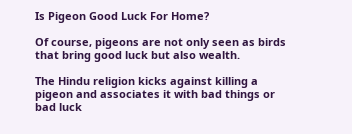Is Pigeon Good Luck For Home?

Of course, pigeons are not only seen as birds that bring good luck but also wealth.

The Hindu religion kicks against killing a pigeon and associates it with bad things or bad luck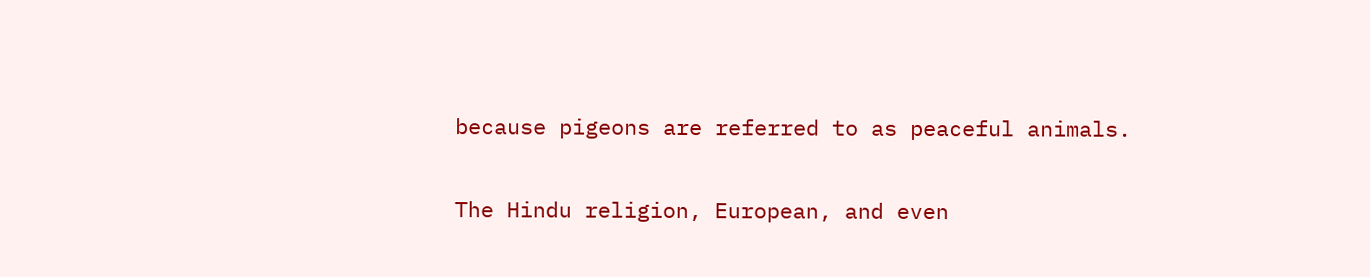because pigeons are referred to as peaceful animals.

The Hindu religion, European, and even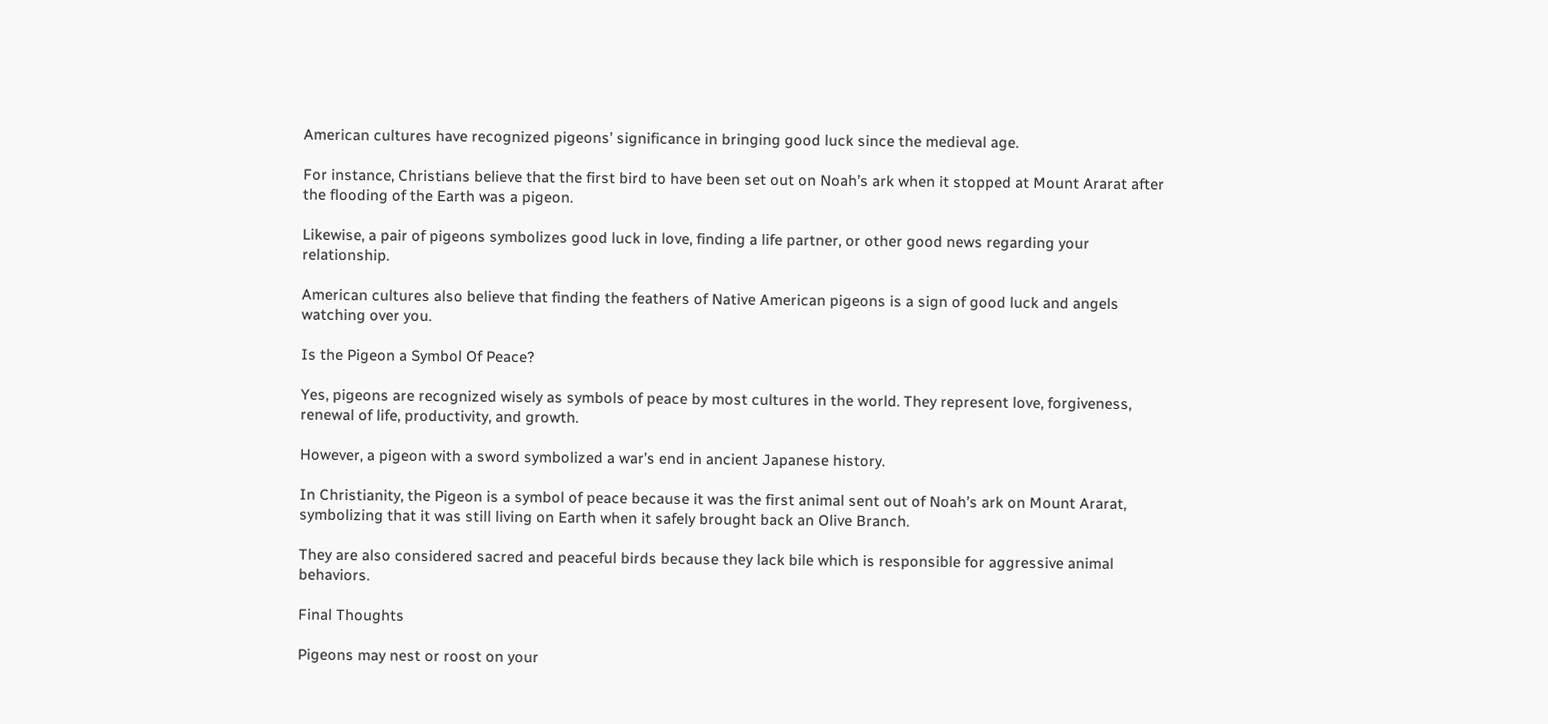American cultures have recognized pigeons’ significance in bringing good luck since the medieval age.

For instance, Christians believe that the first bird to have been set out on Noah’s ark when it stopped at Mount Ararat after the flooding of the Earth was a pigeon.

Likewise, a pair of pigeons symbolizes good luck in love, finding a life partner, or other good news regarding your relationship.

American cultures also believe that finding the feathers of Native American pigeons is a sign of good luck and angels watching over you.

Is the Pigeon a Symbol Of Peace?

Yes, pigeons are recognized wisely as symbols of peace by most cultures in the world. They represent love, forgiveness, renewal of life, productivity, and growth.

However, a pigeon with a sword symbolized a war’s end in ancient Japanese history.

In Christianity, the Pigeon is a symbol of peace because it was the first animal sent out of Noah’s ark on Mount Ararat, symbolizing that it was still living on Earth when it safely brought back an Olive Branch.

They are also considered sacred and peaceful birds because they lack bile which is responsible for aggressive animal behaviors.

Final Thoughts

Pigeons may nest or roost on your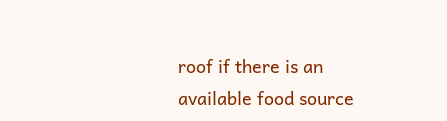roof if there is an available food source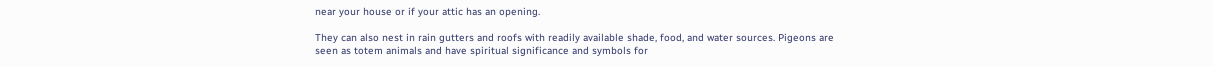near your house or if your attic has an opening.

They can also nest in rain gutters and roofs with readily available shade, food, and water sources. Pigeons are seen as totem animals and have spiritual significance and symbols for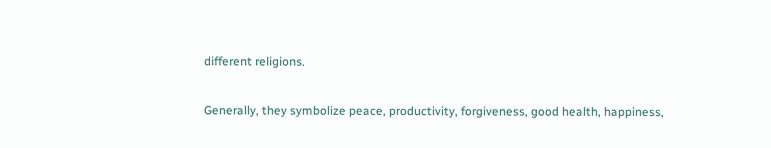different religions.

Generally, they symbolize peace, productivity, forgiveness, good health, happiness,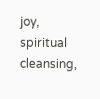joy, spiritual cleansing,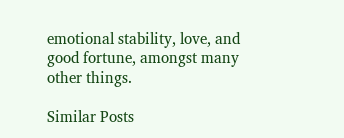emotional stability, love, and good fortune, amongst many other things.

Similar Posts